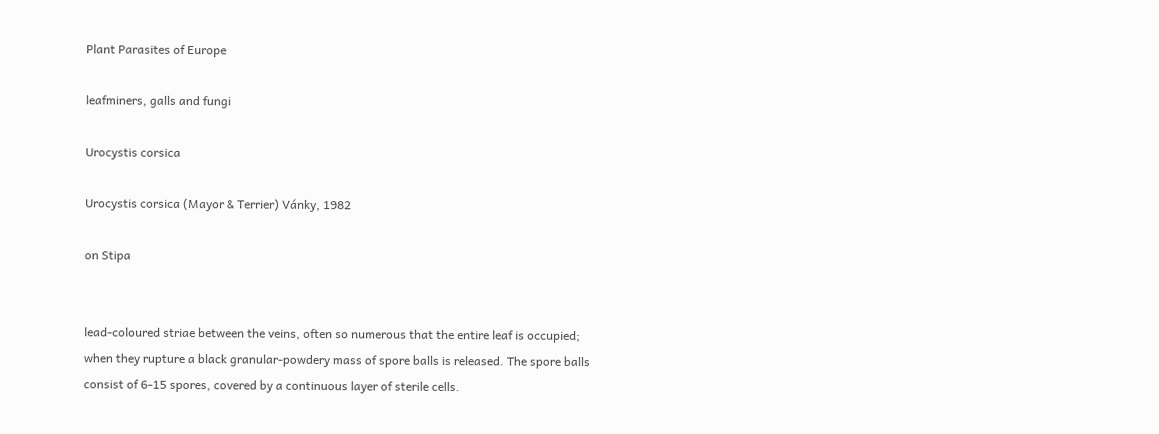Plant Parasites of Europe

leafminers, galls and fungi

Urocystis corsica

Urocystis corsica (Mayor & Terrier) Vánky, 1982

on Stipa


lead-coloured striae between the veins, often so numerous that the entire leaf is occupied; when they rupture a black granular-powdery mass of spore balls is released. The spore balls consist of 6-15 spores, covered by a continuous layer of sterile cells.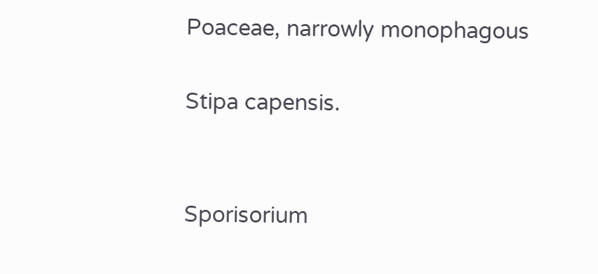Poaceae, narrowly monophagous

Stipa capensis.


Sporisorium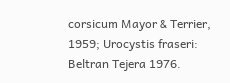corsicum Mayor & Terrier, 1959; Urocystis fraseri: Beltran Tejera 1976.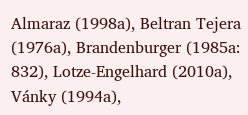Almaraz (1998a), Beltran Tejera (1976a), Brandenburger (1985a: 832), Lotze-Engelhard (2010a), Vánky (1994a),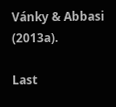Vánky & Abbasi (2013a).

Last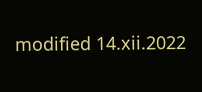modified 14.xii.2022